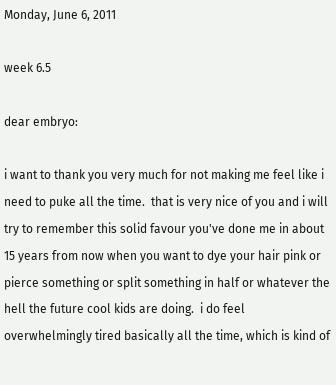Monday, June 6, 2011

week 6.5

dear embryo:

i want to thank you very much for not making me feel like i need to puke all the time.  that is very nice of you and i will try to remember this solid favour you've done me in about 15 years from now when you want to dye your hair pink or pierce something or split something in half or whatever the hell the future cool kids are doing.  i do feel overwhelmingly tired basically all the time, which is kind of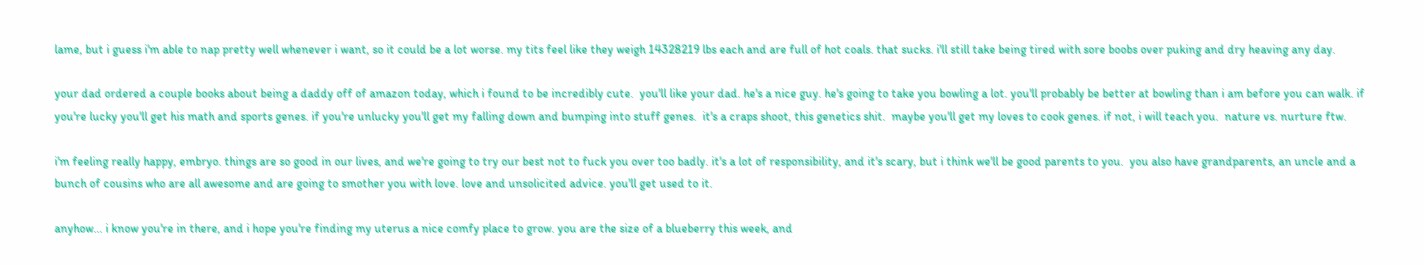lame, but i guess i'm able to nap pretty well whenever i want, so it could be a lot worse. my tits feel like they weigh 14328219 lbs each and are full of hot coals. that sucks. i'll still take being tired with sore boobs over puking and dry heaving any day.

your dad ordered a couple books about being a daddy off of amazon today, which i found to be incredibly cute.  you'll like your dad. he's a nice guy. he's going to take you bowling a lot. you'll probably be better at bowling than i am before you can walk. if you're lucky you'll get his math and sports genes. if you're unlucky you'll get my falling down and bumping into stuff genes.  it's a craps shoot, this genetics shit.  maybe you'll get my loves to cook genes. if not, i will teach you.  nature vs. nurture ftw.

i'm feeling really happy, embryo. things are so good in our lives, and we're going to try our best not to fuck you over too badly. it's a lot of responsibility, and it's scary, but i think we'll be good parents to you.  you also have grandparents, an uncle and a bunch of cousins who are all awesome and are going to smother you with love. love and unsolicited advice. you'll get used to it.

anyhow... i know you're in there, and i hope you're finding my uterus a nice comfy place to grow. you are the size of a blueberry this week, and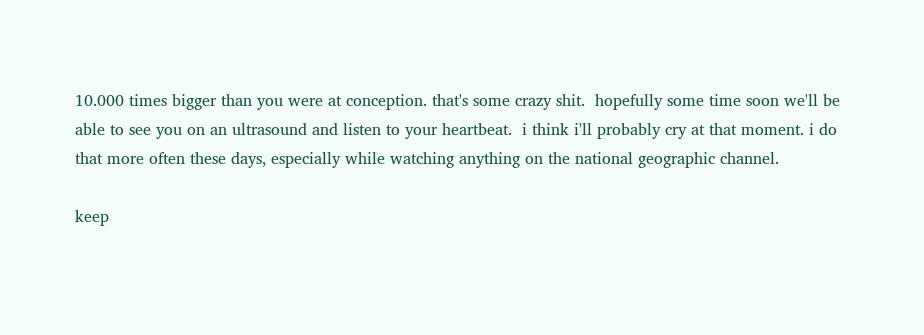10.000 times bigger than you were at conception. that's some crazy shit.  hopefully some time soon we'll be able to see you on an ultrasound and listen to your heartbeat.  i think i'll probably cry at that moment. i do that more often these days, especially while watching anything on the national geographic channel.

keep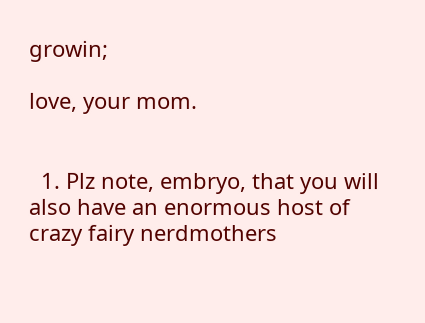growin;

love, your mom.


  1. Plz note, embryo, that you will also have an enormous host of crazy fairy nerdmothers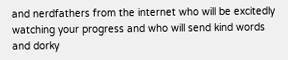and nerdfathers from the internet who will be excitedly watching your progress and who will send kind words and dorky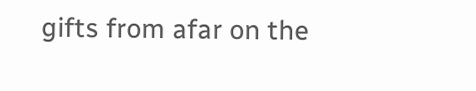gifts from afar on the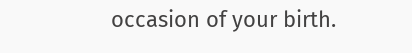occasion of your birth.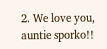2. We love you, auntie sporko!!